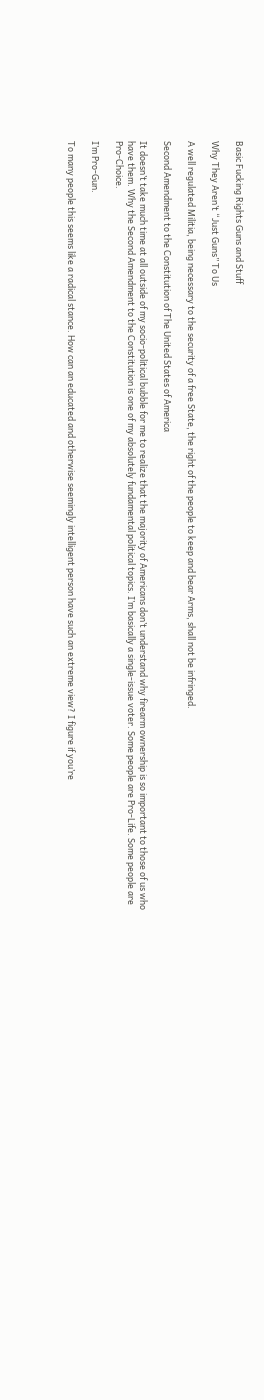Basic Fucking Rights Guns and Stuff

Why They Aren’t “Just Guns” To Us

A well regulated Militia, being necessary to the security of a free State, the right of the people to keep and bear Arms, shall not be infringed.

Second Amendment to the Constitution of The United States of America

It doesn’t take much time at all outside of my socio-political bubble for me to realize that the majority of Americans don’t understand why firearm ownership is so important to those of us who have them. Why the Second Amendment to the Constitution is one of my absolutely fundamental political topics. I’m basically a single-issue voter. Some people are Pro-Life. Some people are Pro-Choice.

I’m Pro-Gun.

To many people this seems like a radical stance. How can an educated and otherwise seemingly intelligent person have such an extreme view? I figure if you’re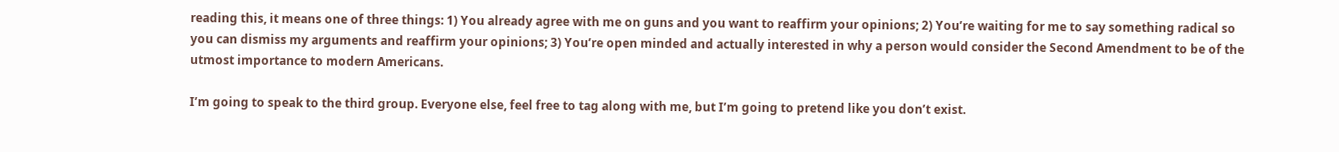reading this, it means one of three things: 1) You already agree with me on guns and you want to reaffirm your opinions; 2) You’re waiting for me to say something radical so you can dismiss my arguments and reaffirm your opinions; 3) You’re open minded and actually interested in why a person would consider the Second Amendment to be of the utmost importance to modern Americans.

I’m going to speak to the third group. Everyone else, feel free to tag along with me, but I’m going to pretend like you don’t exist.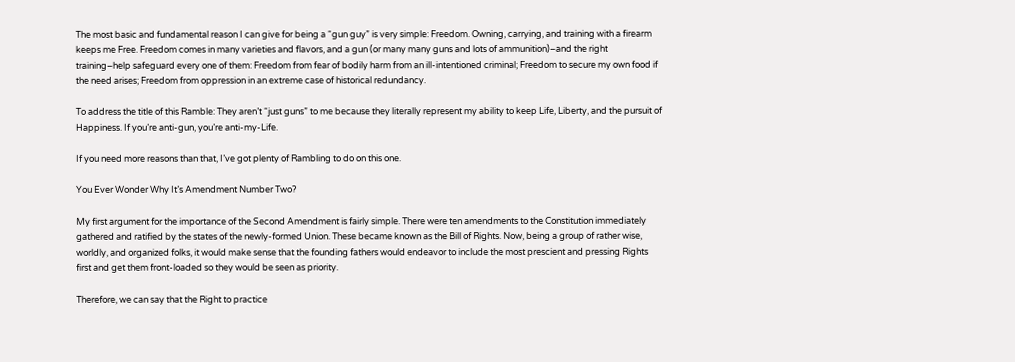The most basic and fundamental reason I can give for being a “gun guy” is very simple: Freedom. Owning, carrying, and training with a firearm keeps me Free. Freedom comes in many varieties and flavors, and a gun (or many many guns and lots of ammunition)–and the right training–help safeguard every one of them: Freedom from fear of bodily harm from an ill-intentioned criminal; Freedom to secure my own food if the need arises; Freedom from oppression in an extreme case of historical redundancy.

To address the title of this Ramble: They aren’t “just guns” to me because they literally represent my ability to keep Life, Liberty, and the pursuit of Happiness. If you’re anti-gun, you’re anti-my-Life.

If you need more reasons than that, I’ve got plenty of Rambling to do on this one.

You Ever Wonder Why It’s Amendment Number Two?

My first argument for the importance of the Second Amendment is fairly simple. There were ten amendments to the Constitution immediately gathered and ratified by the states of the newly-formed Union. These became known as the Bill of Rights. Now, being a group of rather wise, worldly, and organized folks, it would make sense that the founding fathers would endeavor to include the most prescient and pressing Rights first and get them front-loaded so they would be seen as priority.

Therefore, we can say that the Right to practice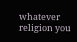whatever religion you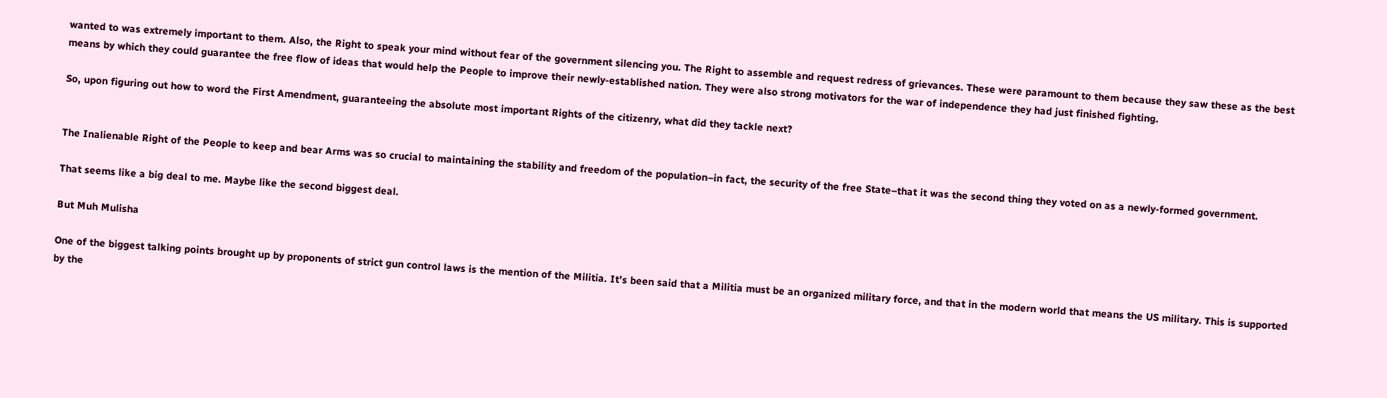wanted to was extremely important to them. Also, the Right to speak your mind without fear of the government silencing you. The Right to assemble and request redress of grievances. These were paramount to them because they saw these as the best means by which they could guarantee the free flow of ideas that would help the People to improve their newly-established nation. They were also strong motivators for the war of independence they had just finished fighting.

So, upon figuring out how to word the First Amendment, guaranteeing the absolute most important Rights of the citizenry, what did they tackle next?


The Inalienable Right of the People to keep and bear Arms was so crucial to maintaining the stability and freedom of the population–in fact, the security of the free State–that it was the second thing they voted on as a newly-formed government.

That seems like a big deal to me. Maybe like the second biggest deal.

But Muh Mulisha

One of the biggest talking points brought up by proponents of strict gun control laws is the mention of the Militia. It’s been said that a Militia must be an organized military force, and that in the modern world that means the US military. This is supported by the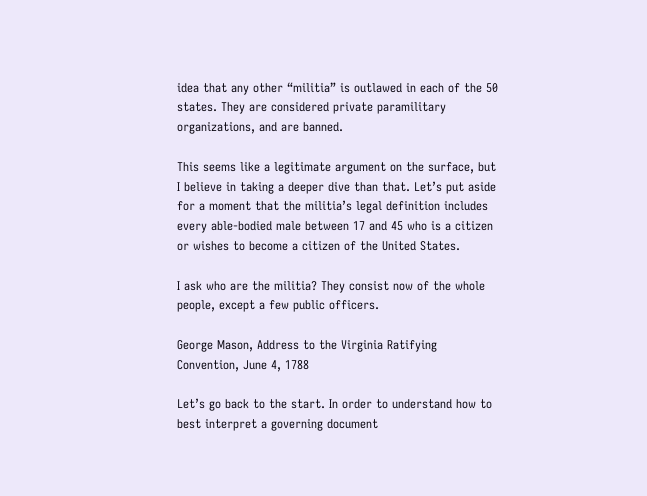idea that any other “militia” is outlawed in each of the 50 states. They are considered private paramilitary organizations, and are banned.

This seems like a legitimate argument on the surface, but I believe in taking a deeper dive than that. Let’s put aside for a moment that the militia’s legal definition includes every able-bodied male between 17 and 45 who is a citizen or wishes to become a citizen of the United States.

I ask who are the militia? They consist now of the whole people, except a few public officers.

George Mason, Address to the Virginia Ratifying Convention, June 4, 1788

Let’s go back to the start. In order to understand how to best interpret a governing document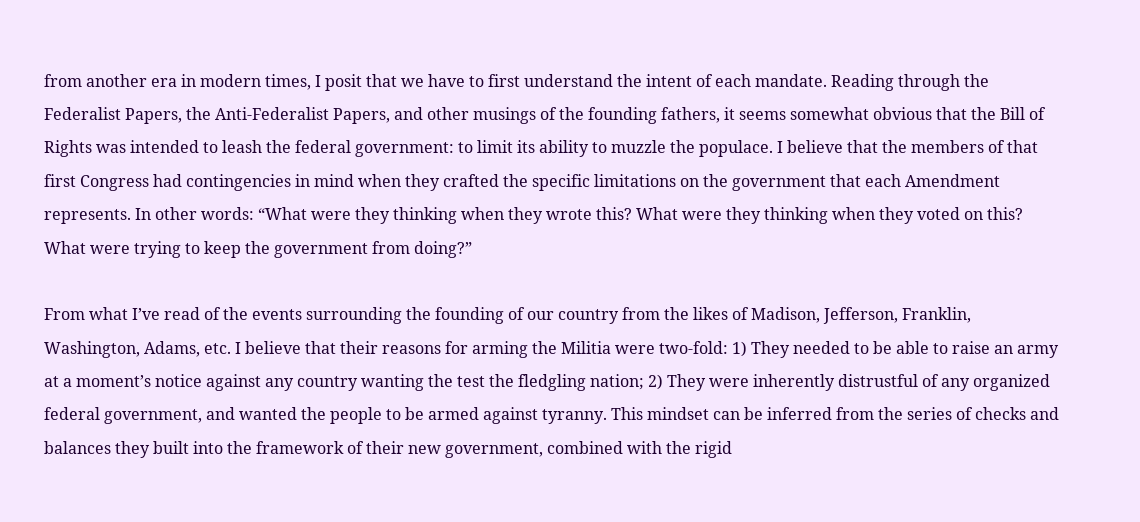from another era in modern times, I posit that we have to first understand the intent of each mandate. Reading through the Federalist Papers, the Anti-Federalist Papers, and other musings of the founding fathers, it seems somewhat obvious that the Bill of Rights was intended to leash the federal government: to limit its ability to muzzle the populace. I believe that the members of that first Congress had contingencies in mind when they crafted the specific limitations on the government that each Amendment represents. In other words: “What were they thinking when they wrote this? What were they thinking when they voted on this? What were trying to keep the government from doing?”

From what I’ve read of the events surrounding the founding of our country from the likes of Madison, Jefferson, Franklin, Washington, Adams, etc. I believe that their reasons for arming the Militia were two-fold: 1) They needed to be able to raise an army at a moment’s notice against any country wanting the test the fledgling nation; 2) They were inherently distrustful of any organized federal government, and wanted the people to be armed against tyranny. This mindset can be inferred from the series of checks and balances they built into the framework of their new government, combined with the rigid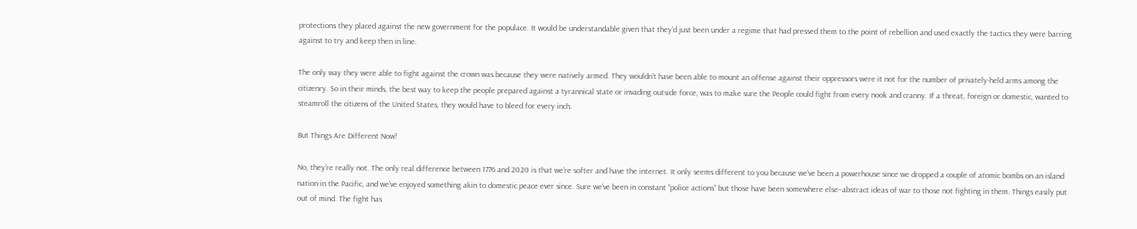protections they placed against the new government for the populace. It would be understandable given that they’d just been under a regime that had pressed them to the point of rebellion and used exactly the tactics they were barring against to try and keep then in line.

The only way they were able to fight against the crown was because they were natively armed. They wouldn’t have been able to mount an offense against their oppressors were it not for the number of privately-held arms among the citizenry. So in their minds, the best way to keep the people prepared against a tyrannical state or invading outside force, was to make sure the People could fight from every nook and cranny. If a threat, foreign or domestic, wanted to steamroll the citizens of the United States, they would have to bleed for every inch.

But Things Are Different Now!

No, they’re really not. The only real difference between 1776 and 2020 is that we’re softer and have the internet. It only seems different to you because we’ve been a powerhouse since we dropped a couple of atomic bombs on an island nation in the Pacific, and we’ve enjoyed something akin to domestic peace ever since. Sure we’ve been in constant “police actions” but those have been somewhere else–abstract ideas of war to those not fighting in them. Things easily put out of mind. The fight has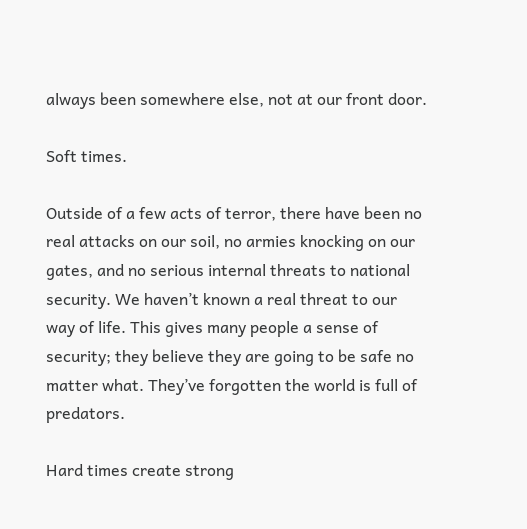always been somewhere else, not at our front door.

Soft times.

Outside of a few acts of terror, there have been no real attacks on our soil, no armies knocking on our gates, and no serious internal threats to national security. We haven’t known a real threat to our way of life. This gives many people a sense of security; they believe they are going to be safe no matter what. They’ve forgotten the world is full of predators.

Hard times create strong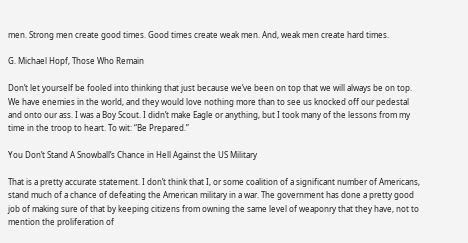men. Strong men create good times. Good times create weak men. And, weak men create hard times.

G. Michael Hopf, Those Who Remain

Don’t let yourself be fooled into thinking that just because we’ve been on top that we will always be on top. We have enemies in the world, and they would love nothing more than to see us knocked off our pedestal and onto our ass. I was a Boy Scout. I didn’t make Eagle or anything, but I took many of the lessons from my time in the troop to heart. To wit: “Be Prepared.”

You Don’t Stand A Snowball’s Chance in Hell Against the US Military

That is a pretty accurate statement. I don’t think that I, or some coalition of a significant number of Americans, stand much of a chance of defeating the American military in a war. The government has done a pretty good job of making sure of that by keeping citizens from owning the same level of weaponry that they have, not to mention the proliferation of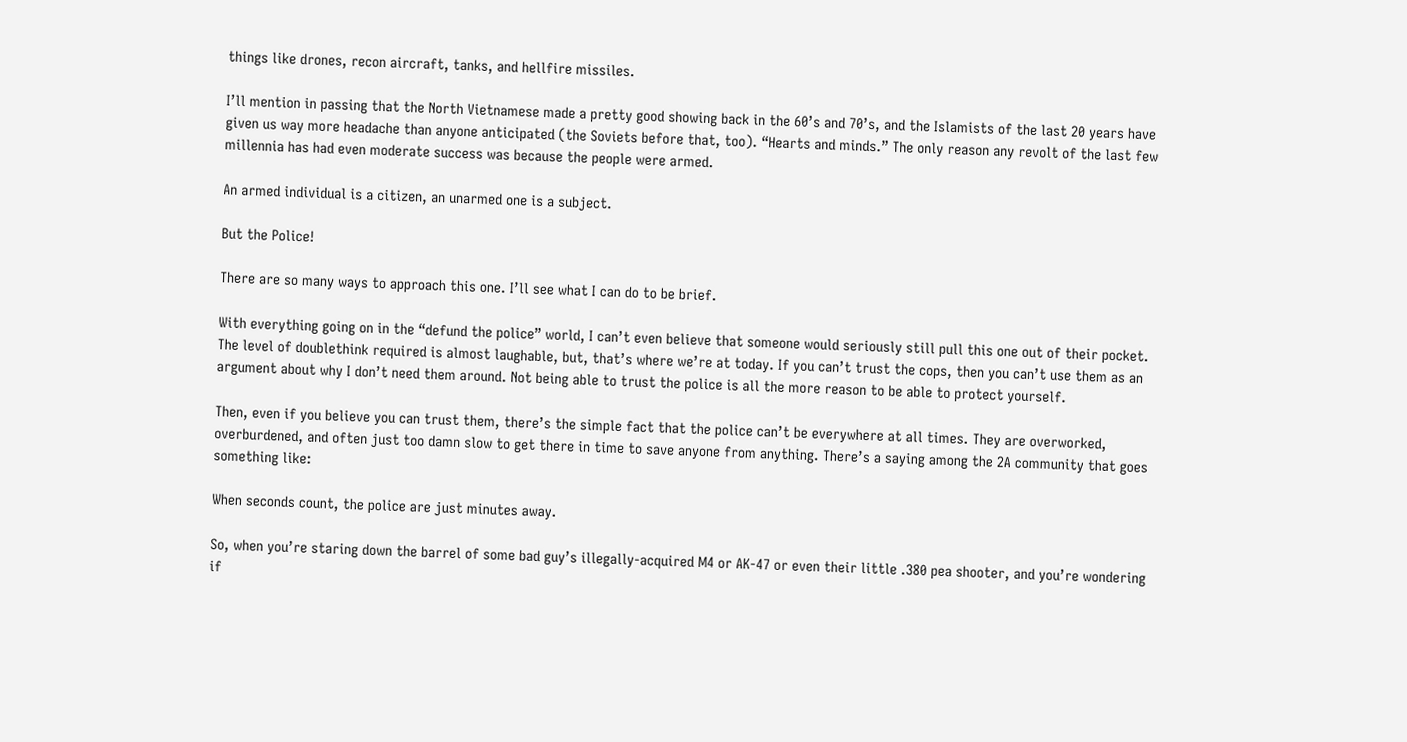things like drones, recon aircraft, tanks, and hellfire missiles.

I’ll mention in passing that the North Vietnamese made a pretty good showing back in the 60’s and 70’s, and the Islamists of the last 20 years have given us way more headache than anyone anticipated (the Soviets before that, too). “Hearts and minds.” The only reason any revolt of the last few millennia has had even moderate success was because the people were armed.

An armed individual is a citizen, an unarmed one is a subject.

But the Police!

There are so many ways to approach this one. I’ll see what I can do to be brief.

With everything going on in the “defund the police” world, I can’t even believe that someone would seriously still pull this one out of their pocket. The level of doublethink required is almost laughable, but, that’s where we’re at today. If you can’t trust the cops, then you can’t use them as an argument about why I don’t need them around. Not being able to trust the police is all the more reason to be able to protect yourself.

Then, even if you believe you can trust them, there’s the simple fact that the police can’t be everywhere at all times. They are overworked, overburdened, and often just too damn slow to get there in time to save anyone from anything. There’s a saying among the 2A community that goes something like:

When seconds count, the police are just minutes away.

So, when you’re staring down the barrel of some bad guy’s illegally-acquired M4 or AK-47 or even their little .380 pea shooter, and you’re wondering if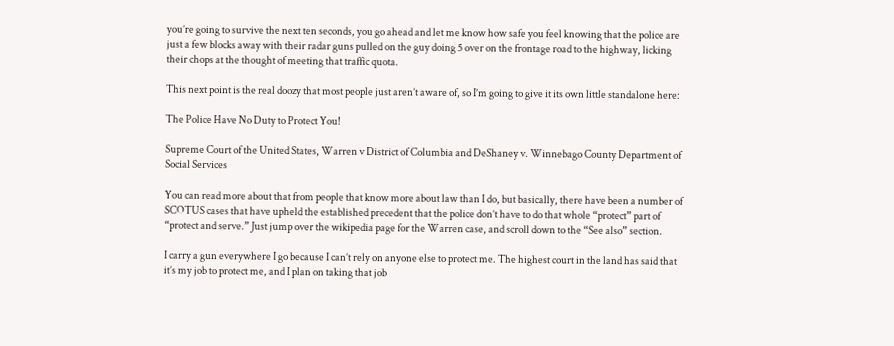you’re going to survive the next ten seconds, you go ahead and let me know how safe you feel knowing that the police are just a few blocks away with their radar guns pulled on the guy doing 5 over on the frontage road to the highway, licking their chops at the thought of meeting that traffic quota.

This next point is the real doozy that most people just aren’t aware of, so I’m going to give it its own little standalone here:

The Police Have No Duty to Protect You!

Supreme Court of the United States, Warren v District of Columbia and DeShaney v. Winnebago County Department of Social Services

You can read more about that from people that know more about law than I do, but basically, there have been a number of SCOTUS cases that have upheld the established precedent that the police don’t have to do that whole “protect” part of “protect and serve.” Just jump over the wikipedia page for the Warren case, and scroll down to the “See also” section.

I carry a gun everywhere I go because I can’t rely on anyone else to protect me. The highest court in the land has said that it’s my job to protect me, and I plan on taking that job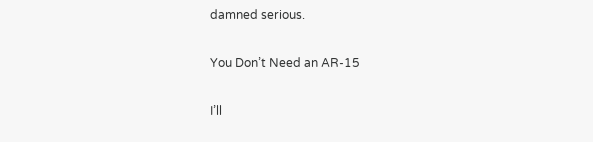damned serious.

You Don’t Need an AR-15

I’ll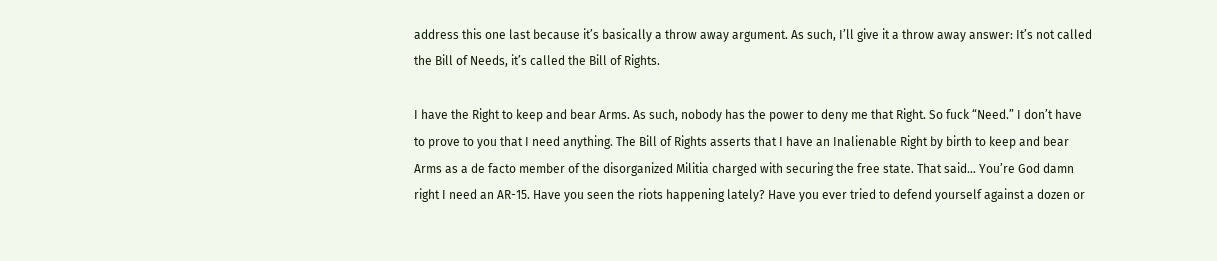address this one last because it’s basically a throw away argument. As such, I’ll give it a throw away answer: It’s not called the Bill of Needs, it’s called the Bill of Rights.

I have the Right to keep and bear Arms. As such, nobody has the power to deny me that Right. So fuck “Need.” I don’t have to prove to you that I need anything. The Bill of Rights asserts that I have an Inalienable Right by birth to keep and bear Arms as a de facto member of the disorganized Militia charged with securing the free state. That said… You’re God damn right I need an AR-15. Have you seen the riots happening lately? Have you ever tried to defend yourself against a dozen or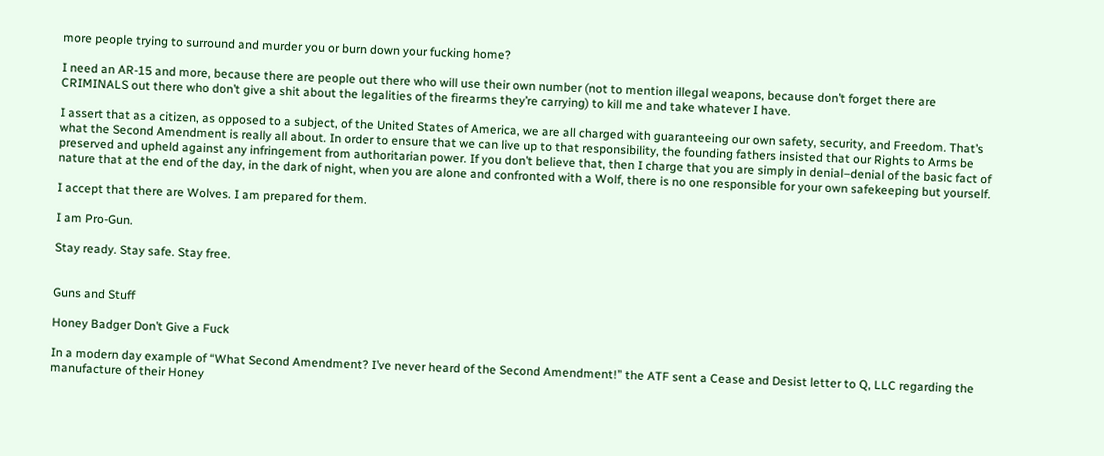more people trying to surround and murder you or burn down your fucking home?

I need an AR-15 and more, because there are people out there who will use their own number (not to mention illegal weapons, because don’t forget there are CRIMINALS out there who don’t give a shit about the legalities of the firearms they’re carrying) to kill me and take whatever I have.

I assert that as a citizen, as opposed to a subject, of the United States of America, we are all charged with guaranteeing our own safety, security, and Freedom. That’s what the Second Amendment is really all about. In order to ensure that we can live up to that responsibility, the founding fathers insisted that our Rights to Arms be preserved and upheld against any infringement from authoritarian power. If you don’t believe that, then I charge that you are simply in denial–denial of the basic fact of nature that at the end of the day, in the dark of night, when you are alone and confronted with a Wolf, there is no one responsible for your own safekeeping but yourself.

I accept that there are Wolves. I am prepared for them.

I am Pro-Gun.

Stay ready. Stay safe. Stay free.


Guns and Stuff

Honey Badger Don’t Give a Fuck

In a modern day example of “What Second Amendment? I’ve never heard of the Second Amendment!” the ATF sent a Cease and Desist letter to Q, LLC regarding the manufacture of their Honey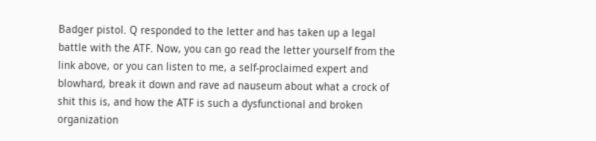Badger pistol. Q responded to the letter and has taken up a legal battle with the ATF. Now, you can go read the letter yourself from the link above, or you can listen to me, a self-proclaimed expert and blowhard, break it down and rave ad nauseum about what a crock of shit this is, and how the ATF is such a dysfunctional and broken organization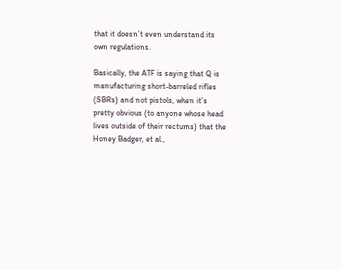that it doesn’t even understand its own regulations.

Basically, the ATF is saying that Q is manufacturing short-barreled rifles (SBRs) and not pistols, when it’s pretty obvious (to anyone whose head lives outside of their rectums) that the Honey Badger, et al.,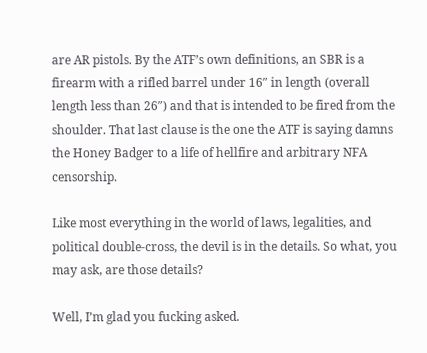are AR pistols. By the ATF’s own definitions, an SBR is a firearm with a rifled barrel under 16″ in length (overall length less than 26″) and that is intended to be fired from the shoulder. That last clause is the one the ATF is saying damns the Honey Badger to a life of hellfire and arbitrary NFA censorship.

Like most everything in the world of laws, legalities, and political double-cross, the devil is in the details. So what, you may ask, are those details?

Well, I’m glad you fucking asked.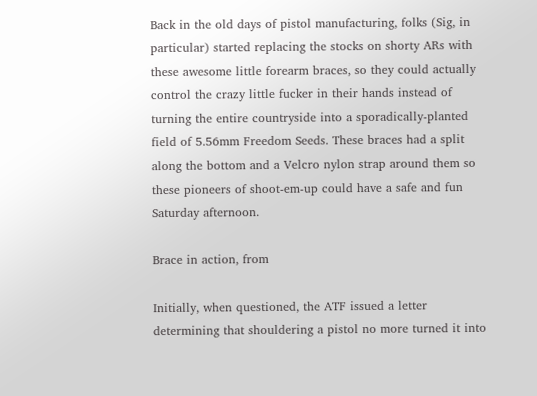Back in the old days of pistol manufacturing, folks (Sig, in particular) started replacing the stocks on shorty ARs with these awesome little forearm braces, so they could actually control the crazy little fucker in their hands instead of turning the entire countryside into a sporadically-planted field of 5.56mm Freedom Seeds. These braces had a split along the bottom and a Velcro nylon strap around them so these pioneers of shoot-em-up could have a safe and fun Saturday afternoon.

Brace in action, from

Initially, when questioned, the ATF issued a letter determining that shouldering a pistol no more turned it into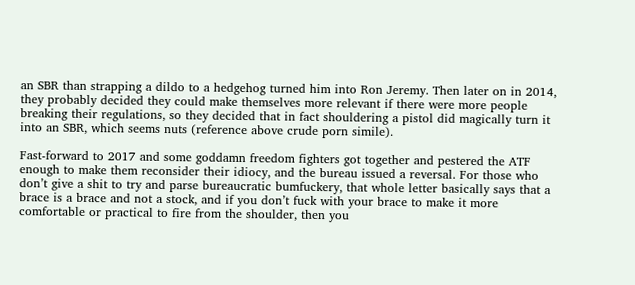an SBR than strapping a dildo to a hedgehog turned him into Ron Jeremy. Then later on in 2014, they probably decided they could make themselves more relevant if there were more people breaking their regulations, so they decided that in fact shouldering a pistol did magically turn it into an SBR, which seems nuts (reference above crude porn simile).

Fast-forward to 2017 and some goddamn freedom fighters got together and pestered the ATF enough to make them reconsider their idiocy, and the bureau issued a reversal. For those who don’t give a shit to try and parse bureaucratic bumfuckery, that whole letter basically says that a brace is a brace and not a stock, and if you don’t fuck with your brace to make it more comfortable or practical to fire from the shoulder, then you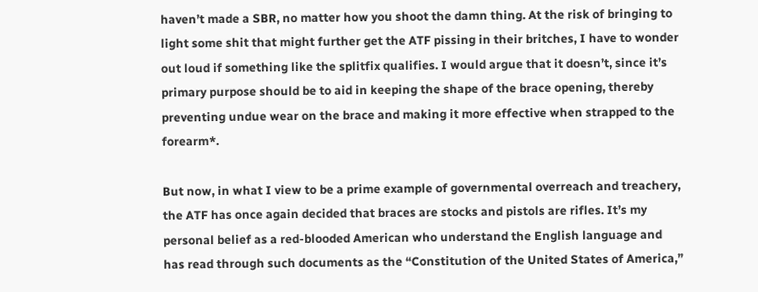haven’t made a SBR, no matter how you shoot the damn thing. At the risk of bringing to light some shit that might further get the ATF pissing in their britches, I have to wonder out loud if something like the splitfix qualifies. I would argue that it doesn’t, since it’s primary purpose should be to aid in keeping the shape of the brace opening, thereby preventing undue wear on the brace and making it more effective when strapped to the forearm*.

But now, in what I view to be a prime example of governmental overreach and treachery, the ATF has once again decided that braces are stocks and pistols are rifles. It’s my personal belief as a red-blooded American who understand the English language and has read through such documents as the “Constitution of the United States of America,”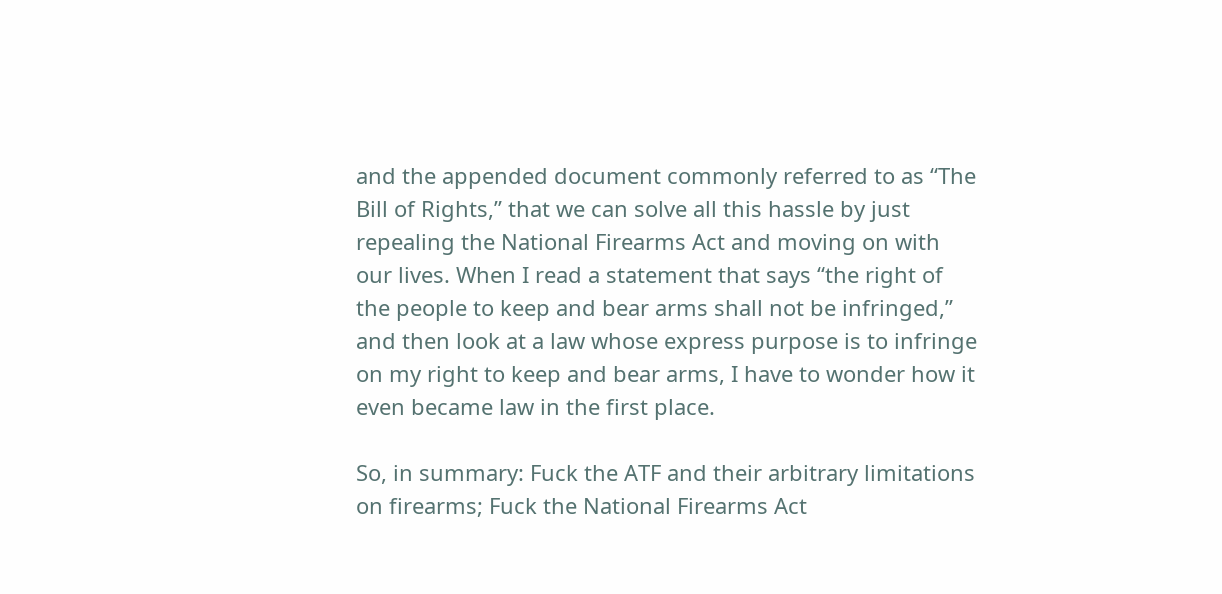and the appended document commonly referred to as “The Bill of Rights,” that we can solve all this hassle by just repealing the National Firearms Act and moving on with our lives. When I read a statement that says “the right of the people to keep and bear arms shall not be infringed,” and then look at a law whose express purpose is to infringe on my right to keep and bear arms, I have to wonder how it even became law in the first place.

So, in summary: Fuck the ATF and their arbitrary limitations on firearms; Fuck the National Firearms Act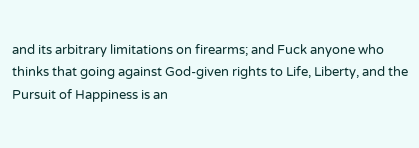and its arbitrary limitations on firearms; and Fuck anyone who thinks that going against God-given rights to Life, Liberty, and the Pursuit of Happiness is an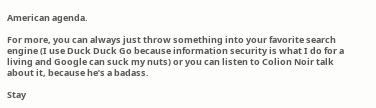American agenda.

For more, you can always just throw something into your favorite search engine (I use Duck Duck Go because information security is what I do for a living and Google can suck my nuts) or you can listen to Colion Noir talk about it, because he’s a badass.

Stay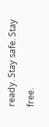ready. Stay safe. Stay free.